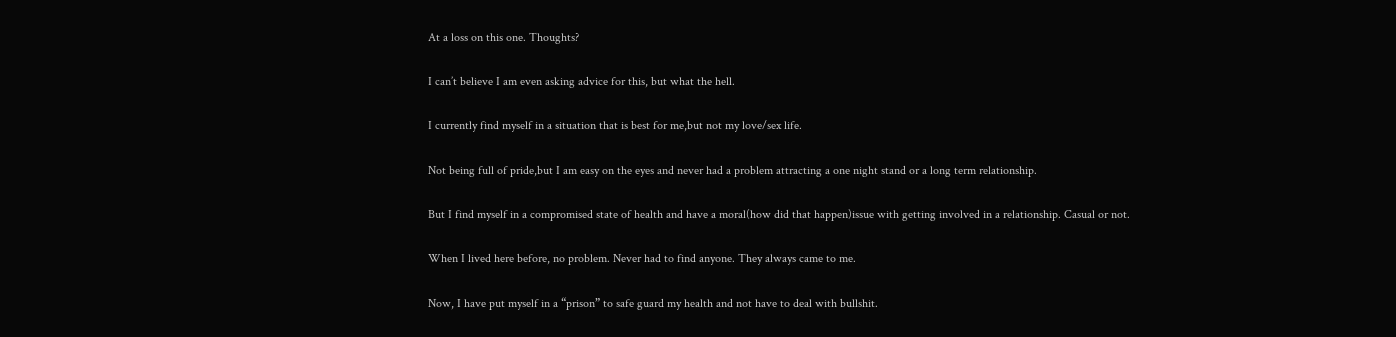At a loss on this one. Thoughts?

I can’t believe I am even asking advice for this, but what the hell.

I currently find myself in a situation that is best for me,but not my love/sex life.

Not being full of pride,but I am easy on the eyes and never had a problem attracting a one night stand or a long term relationship.

But I find myself in a compromised state of health and have a moral(how did that happen)issue with getting involved in a relationship. Casual or not.

When I lived here before, no problem. Never had to find anyone. They always came to me.

Now, I have put myself in a “prison” to safe guard my health and not have to deal with bullshit.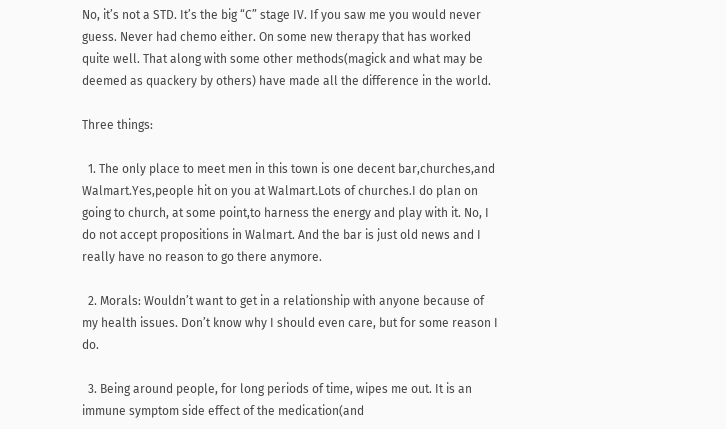No, it’s not a STD. It’s the big “C” stage IV. If you saw me you would never guess. Never had chemo either. On some new therapy that has worked quite well. That along with some other methods(magick and what may be deemed as quackery by others) have made all the difference in the world.

Three things:

  1. The only place to meet men in this town is one decent bar,churches,and Walmart.Yes,people hit on you at Walmart.Lots of churches.I do plan on going to church, at some point,to harness the energy and play with it. No, I do not accept propositions in Walmart. And the bar is just old news and I really have no reason to go there anymore.

  2. Morals: Wouldn’t want to get in a relationship with anyone because of my health issues. Don’t know why I should even care, but for some reason I do.

  3. Being around people, for long periods of time, wipes me out. It is an immune symptom side effect of the medication(and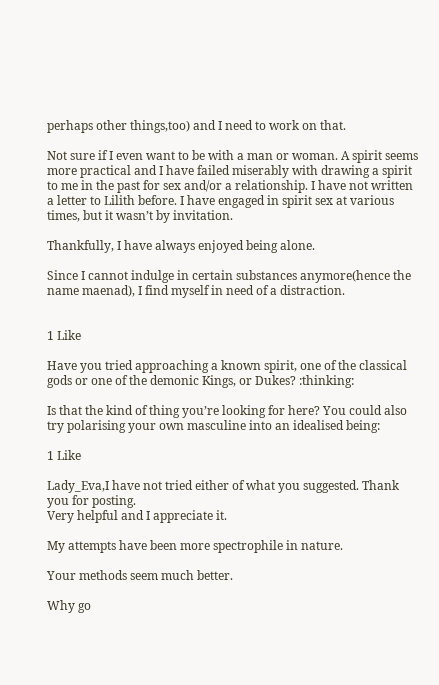perhaps other things,too) and I need to work on that.

Not sure if I even want to be with a man or woman. A spirit seems more practical and I have failed miserably with drawing a spirit to me in the past for sex and/or a relationship. I have not written a letter to Lilith before. I have engaged in spirit sex at various times, but it wasn’t by invitation.

Thankfully, I have always enjoyed being alone.

Since I cannot indulge in certain substances anymore(hence the name maenad), I find myself in need of a distraction.


1 Like

Have you tried approaching a known spirit, one of the classical gods or one of the demonic Kings, or Dukes? :thinking:

Is that the kind of thing you’re looking for here? You could also try polarising your own masculine into an idealised being:

1 Like

Lady_Eva,I have not tried either of what you suggested. Thank you for posting.
Very helpful and I appreciate it.

My attempts have been more spectrophile in nature.

Your methods seem much better.

Why go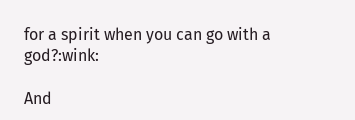for a spirit when you can go with a god?:wink:

And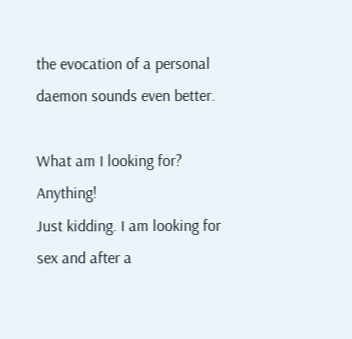the evocation of a personal daemon sounds even better.

What am I looking for? Anything!
Just kidding. I am looking for sex and after a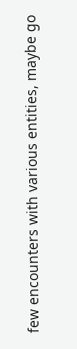few encounters with various entities, maybe go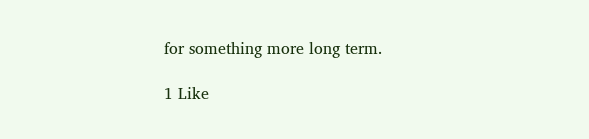for something more long term.

1 Like